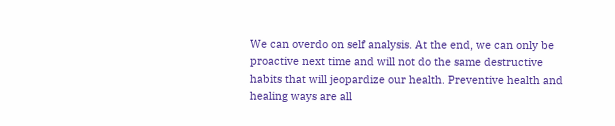We can overdo on self analysis. At the end, we can only be proactive next time and will not do the same destructive habits that will jeopardize our health. Preventive health and healing ways are all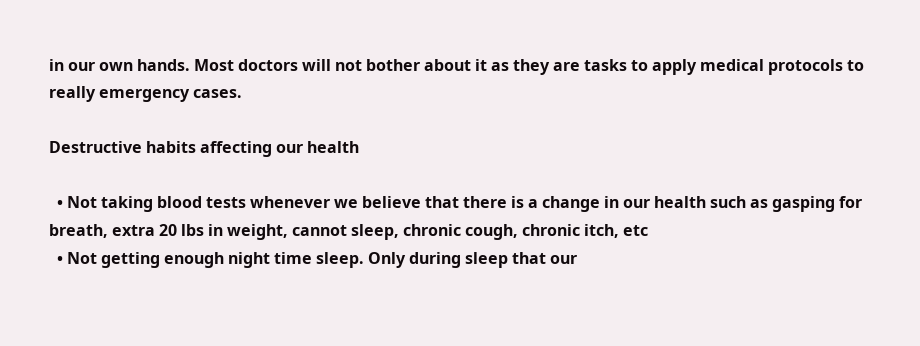in our own hands. Most doctors will not bother about it as they are tasks to apply medical protocols to really emergency cases.

Destructive habits affecting our health

  • Not taking blood tests whenever we believe that there is a change in our health such as gasping for breath, extra 20 lbs in weight, cannot sleep, chronic cough, chronic itch, etc
  • Not getting enough night time sleep. Only during sleep that our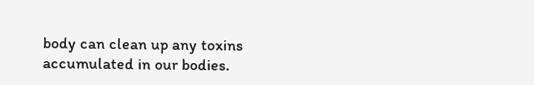body can clean up any toxins accumulated in our bodies.